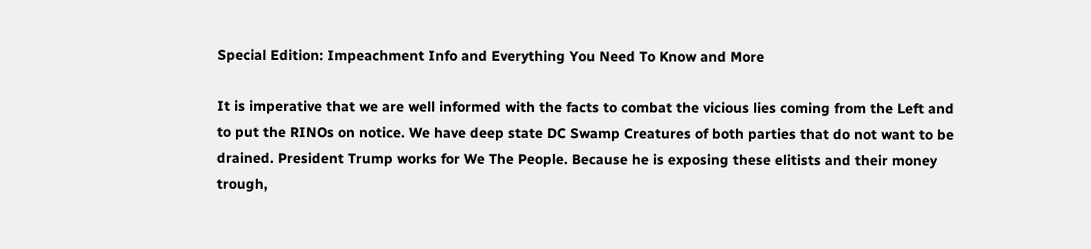Special Edition: Impeachment Info and Everything You Need To Know and More

It is imperative that we are well informed with the facts to combat the vicious lies coming from the Left and to put the RINOs on notice. We have deep state DC Swamp Creatures of both parties that do not want to be drained. President Trump works for We The People. Because he is exposing these elitists and their money trough,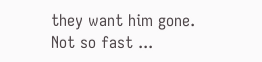they want him gone.
Not so fast ...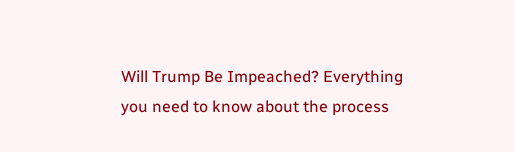Will Trump Be Impeached? Everything you need to know about the process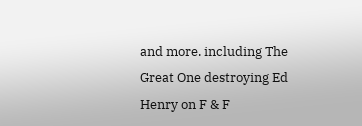and more. including The Great One destroying Ed Henry on F & F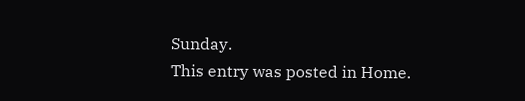Sunday.
This entry was posted in Home.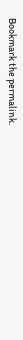Bookmark the permalink.